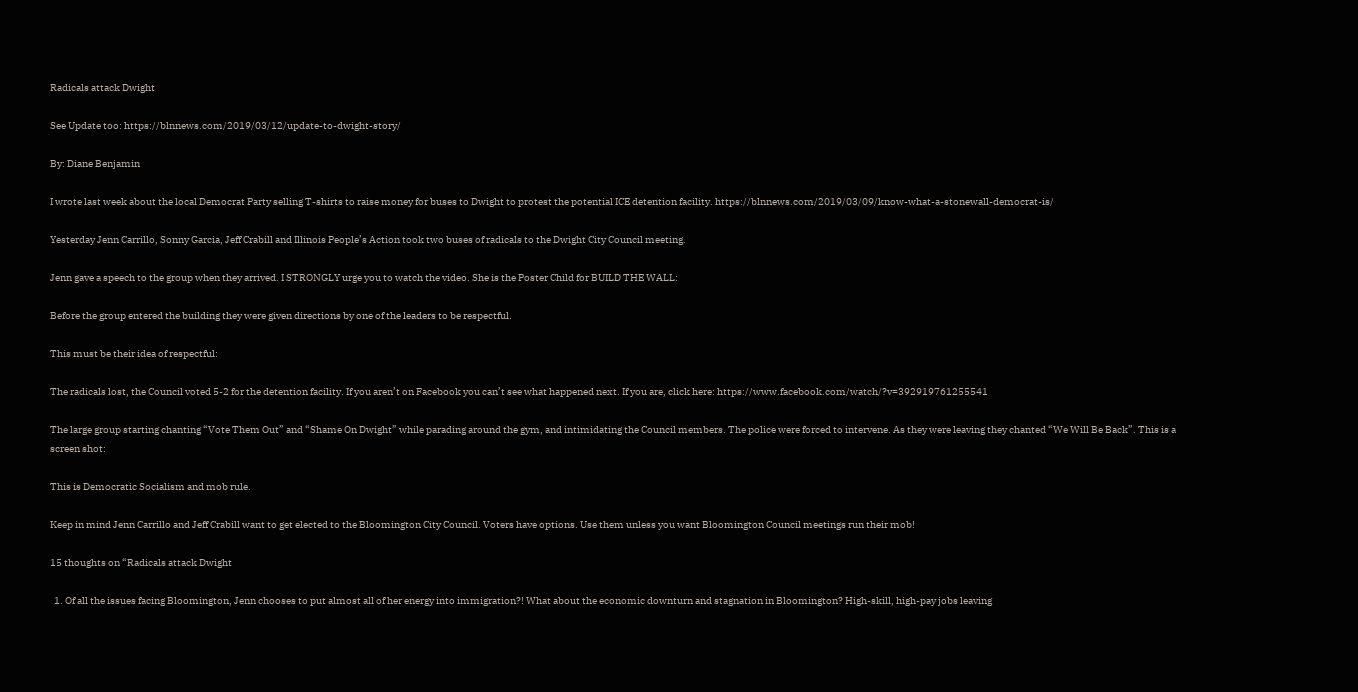Radicals attack Dwight

See Update too: https://blnnews.com/2019/03/12/update-to-dwight-story/

By: Diane Benjamin

I wrote last week about the local Democrat Party selling T-shirts to raise money for buses to Dwight to protest the potential ICE detention facility. https://blnnews.com/2019/03/09/know-what-a-stonewall-democrat-is/

Yesterday Jenn Carrillo, Sonny Garcia, Jeff Crabill and Illinois People’s Action took two buses of radicals to the Dwight City Council meeting.

Jenn gave a speech to the group when they arrived. I STRONGLY urge you to watch the video. She is the Poster Child for BUILD THE WALL:

Before the group entered the building they were given directions by one of the leaders to be respectful.

This must be their idea of respectful:

The radicals lost, the Council voted 5-2 for the detention facility. If you aren’t on Facebook you can’t see what happened next. If you are, click here: https://www.facebook.com/watch/?v=392919761255541

The large group starting chanting “Vote Them Out” and “Shame On Dwight” while parading around the gym, and intimidating the Council members. The police were forced to intervene. As they were leaving they chanted “We Will Be Back”. This is a screen shot:

This is Democratic Socialism and mob rule.

Keep in mind Jenn Carrillo and Jeff Crabill want to get elected to the Bloomington City Council. Voters have options. Use them unless you want Bloomington Council meetings run their mob!

15 thoughts on “Radicals attack Dwight

  1. Of all the issues facing Bloomington, Jenn chooses to put almost all of her energy into immigration?! What about the economic downturn and stagnation in Bloomington? High-skill, high-pay jobs leaving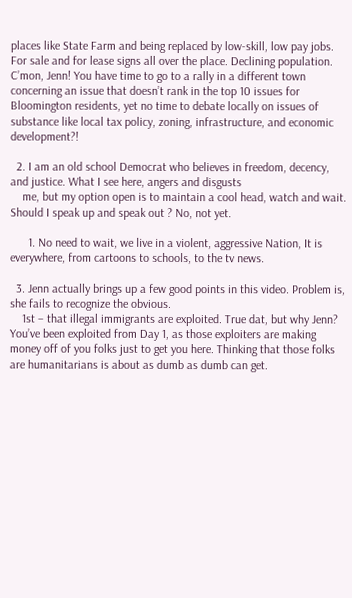places like State Farm and being replaced by low-skill, low pay jobs. For sale and for lease signs all over the place. Declining population. C’mon, Jenn! You have time to go to a rally in a different town concerning an issue that doesn’t rank in the top 10 issues for Bloomington residents, yet no time to debate locally on issues of substance like local tax policy, zoning, infrastructure, and economic development?!

  2. I am an old school Democrat who believes in freedom, decency, and justice. What I see here, angers and disgusts
    me, but my option open is to maintain a cool head, watch and wait. Should I speak up and speak out ? No, not yet.

      1. No need to wait, we live in a violent, aggressive Nation, It is everywhere, from cartoons to schools, to the tv news.

  3. Jenn actually brings up a few good points in this video. Problem is, she fails to recognize the obvious.
    1st – that illegal immigrants are exploited. True dat, but why Jenn? You’ve been exploited from Day 1, as those exploiters are making money off of you folks just to get you here. Thinking that those folks are humanitarians is about as dumb as dumb can get.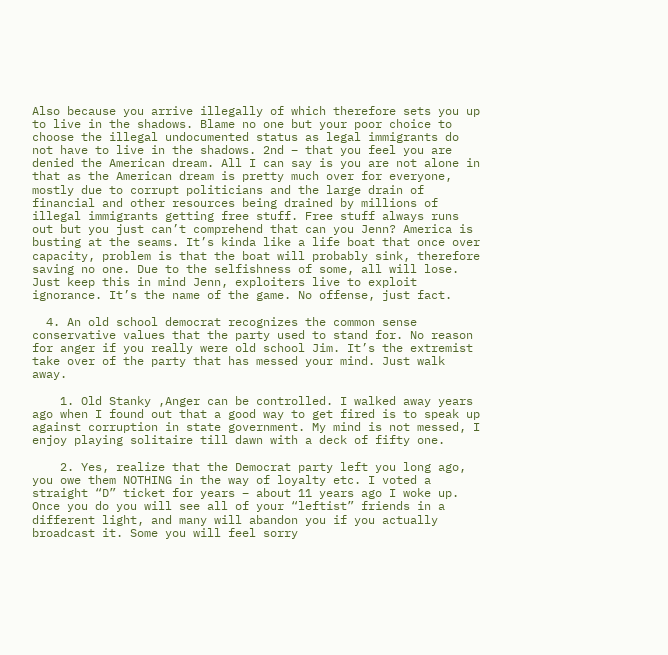Also because you arrive illegally of which therefore sets you up to live in the shadows. Blame no one but your poor choice to choose the illegal undocumented status as legal immigrants do not have to live in the shadows. 2nd – that you feel you are denied the American dream. All I can say is you are not alone in that as the American dream is pretty much over for everyone, mostly due to corrupt politicians and the large drain of financial and other resources being drained by millions of illegal immigrants getting free stuff. Free stuff always runs out but you just can’t comprehend that can you Jenn? America is busting at the seams. It’s kinda like a life boat that once over capacity, problem is that the boat will probably sink, therefore saving no one. Due to the selfishness of some, all will lose. Just keep this in mind Jenn, exploiters live to exploit ignorance. It’s the name of the game. No offense, just fact.

  4. An old school democrat recognizes the common sense conservative values that the party used to stand for. No reason for anger if you really were old school Jim. It’s the extremist take over of the party that has messed your mind. Just walk away.

    1. Old Stanky ,Anger can be controlled. I walked away years ago when I found out that a good way to get fired is to speak up against corruption in state government. My mind is not messed, I enjoy playing solitaire till dawn with a deck of fifty one.

    2. Yes, realize that the Democrat party left you long ago, you owe them NOTHING in the way of loyalty etc. I voted a straight “D” ticket for years – about 11 years ago I woke up. Once you do you will see all of your “leftist” friends in a different light, and many will abandon you if you actually broadcast it. Some you will feel sorry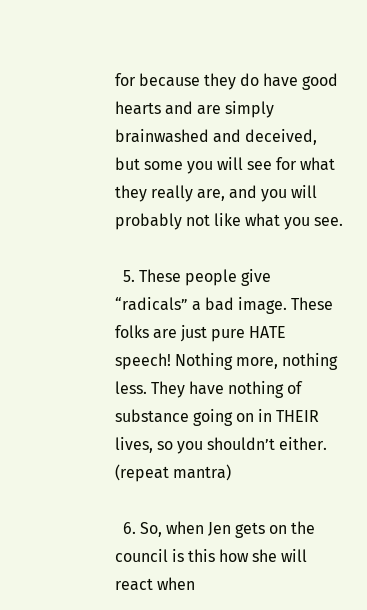for because they do have good hearts and are simply brainwashed and deceived, but some you will see for what they really are, and you will probably not like what you see.

  5. These people give “radicals” a bad image. These folks are just pure HATE speech! Nothing more, nothing less. They have nothing of substance going on in THEIR lives, so you shouldn’t either. (repeat mantra)

  6. So, when Jen gets on the council is this how she will react when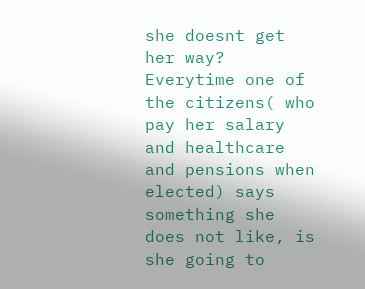she doesnt get her way? Everytime one of the citizens( who pay her salary and healthcare and pensions when elected) says something she does not like, is she going to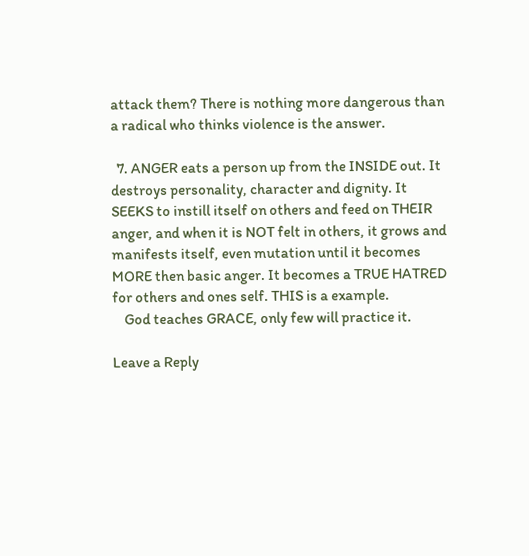attack them? There is nothing more dangerous than a radical who thinks violence is the answer.

  7. ANGER eats a person up from the INSIDE out. It destroys personality, character and dignity. It SEEKS to instill itself on others and feed on THEIR anger, and when it is NOT felt in others, it grows and manifests itself, even mutation until it becomes MORE then basic anger. It becomes a TRUE HATRED for others and ones self. THIS is a example.
    God teaches GRACE, only few will practice it.

Leave a Reply